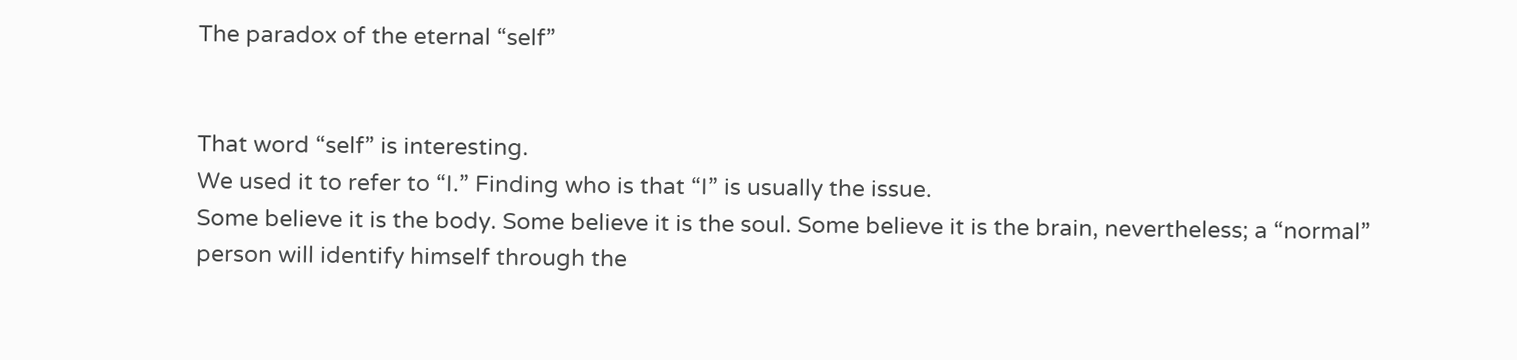The paradox of the eternal “self”


That word “self” is interesting.
We used it to refer to “I.” Finding who is that “I” is usually the issue.
Some believe it is the body. Some believe it is the soul. Some believe it is the brain, nevertheless; a “normal” person will identify himself through the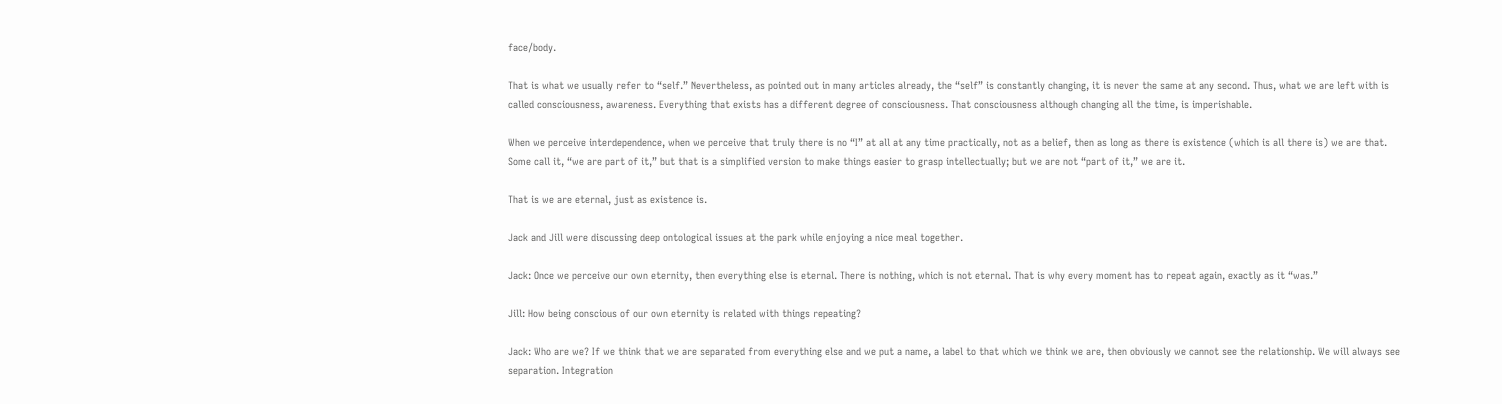face/body.

That is what we usually refer to “self.” Nevertheless, as pointed out in many articles already, the “self” is constantly changing, it is never the same at any second. Thus, what we are left with is called consciousness, awareness. Everything that exists has a different degree of consciousness. That consciousness although changing all the time, is imperishable.

When we perceive interdependence, when we perceive that truly there is no “I” at all at any time practically, not as a belief, then as long as there is existence (which is all there is) we are that.
Some call it, “we are part of it,” but that is a simplified version to make things easier to grasp intellectually; but we are not “part of it,” we are it.

That is we are eternal, just as existence is.

Jack and Jill were discussing deep ontological issues at the park while enjoying a nice meal together.

Jack: Once we perceive our own eternity, then everything else is eternal. There is nothing, which is not eternal. That is why every moment has to repeat again, exactly as it “was.”

Jill: How being conscious of our own eternity is related with things repeating?

Jack: Who are we? If we think that we are separated from everything else and we put a name, a label to that which we think we are, then obviously we cannot see the relationship. We will always see separation. Integration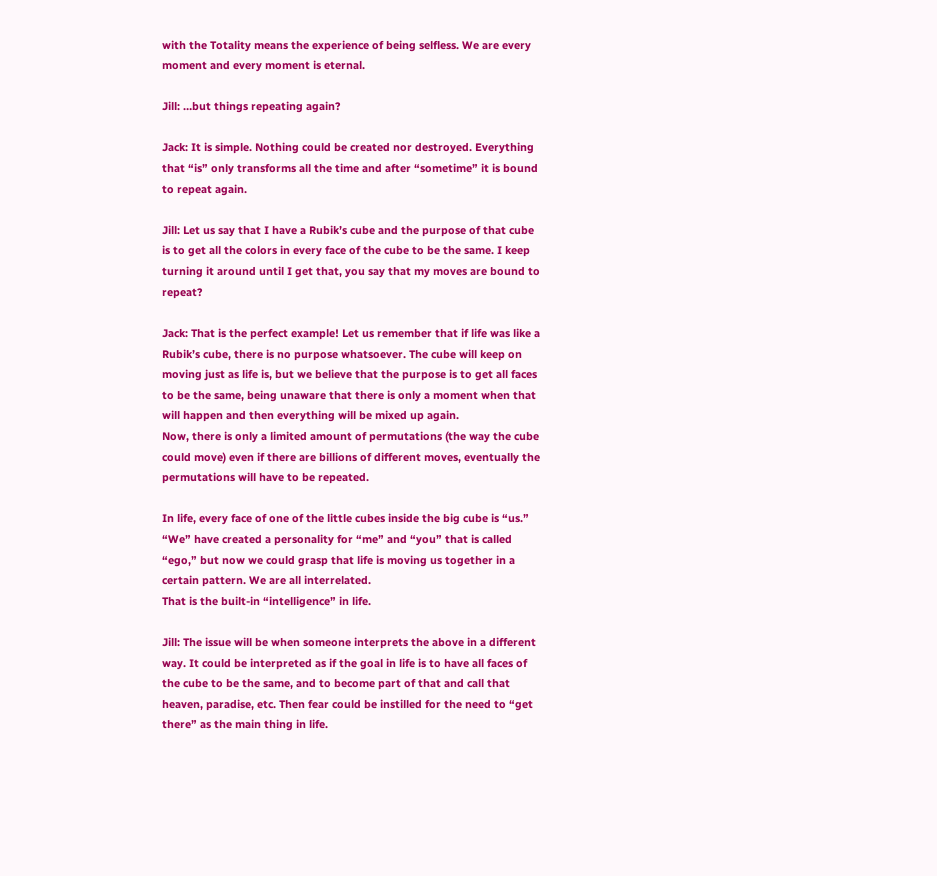with the Totality means the experience of being selfless. We are every moment and every moment is eternal.

Jill: …but things repeating again?

Jack: It is simple. Nothing could be created nor destroyed. Everything that “is” only transforms all the time and after “sometime” it is bound to repeat again.

Jill: Let us say that I have a Rubik’s cube and the purpose of that cube is to get all the colors in every face of the cube to be the same. I keep turning it around until I get that, you say that my moves are bound to repeat?

Jack: That is the perfect example! Let us remember that if life was like a Rubik’s cube, there is no purpose whatsoever. The cube will keep on moving just as life is, but we believe that the purpose is to get all faces to be the same, being unaware that there is only a moment when that will happen and then everything will be mixed up again.
Now, there is only a limited amount of permutations (the way the cube could move) even if there are billions of different moves, eventually the permutations will have to be repeated.

In life, every face of one of the little cubes inside the big cube is “us.” “We” have created a personality for “me” and “you” that is called “ego,” but now we could grasp that life is moving us together in a certain pattern. We are all interrelated.
That is the built-in “intelligence” in life.

Jill: The issue will be when someone interprets the above in a different way. It could be interpreted as if the goal in life is to have all faces of the cube to be the same, and to become part of that and call that heaven, paradise, etc. Then fear could be instilled for the need to “get there” as the main thing in life.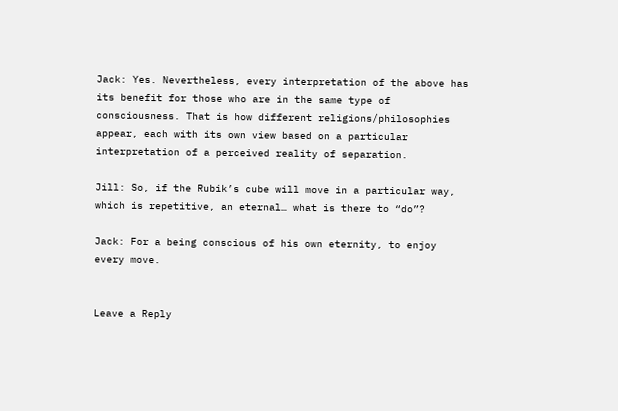Jack: Yes. Nevertheless, every interpretation of the above has its benefit for those who are in the same type of consciousness. That is how different religions/philosophies appear, each with its own view based on a particular interpretation of a perceived reality of separation.

Jill: So, if the Rubik’s cube will move in a particular way, which is repetitive, an eternal… what is there to “do”?

Jack: For a being conscious of his own eternity, to enjoy every move.


Leave a Reply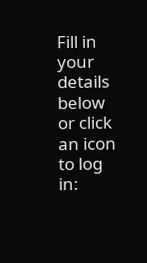Fill in your details below or click an icon to log in: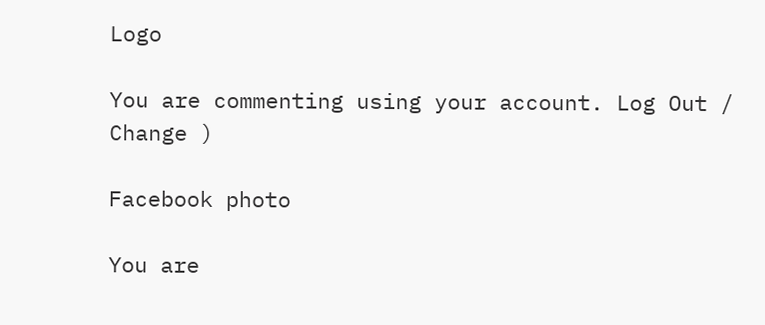Logo

You are commenting using your account. Log Out /  Change )

Facebook photo

You are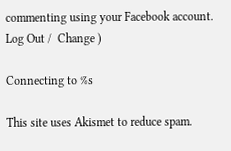commenting using your Facebook account. Log Out /  Change )

Connecting to %s

This site uses Akismet to reduce spam.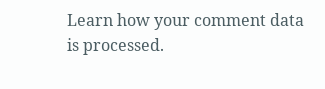Learn how your comment data is processed.